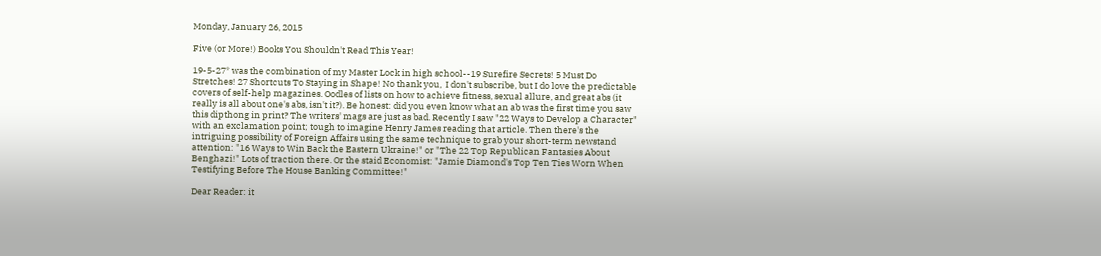Monday, January 26, 2015

Five (or More!) Books You Shouldn't Read This Year!

19-5-27* was the combination of my Master Lock in high school--19 Surefire Secrets! 5 Must Do Stretches! 27 Shortcuts To Staying in Shape! No thank you,  I don't subscribe, but I do love the predictable covers of self-help magazines. Oodles of lists on how to achieve fitness, sexual allure, and great abs (it really is all about one's abs, isn't it?). Be honest: did you even know what an ab was the first time you saw this dipthong in print? The writers' mags are just as bad. Recently I saw "22 Ways to Develop a Character" with an exclamation point; tough to imagine Henry James reading that article. Then there's the intriguing possibility of Foreign Affairs using the same technique to grab your short-term newstand attention: "16 Ways to Win Back the Eastern Ukraine!" or "The 22 Top Republican Fantasies About Benghazi!" Lots of traction there. Or the staid Economist: "Jamie Diamond's Top Ten Ties Worn When Testifying Before The House Banking Committee!"

Dear Reader: it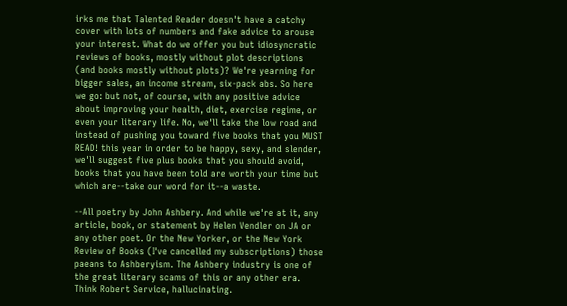irks me that Talented Reader doesn't have a catchy cover with lots of numbers and fake advice to arouse your interest. What do we offer you but idiosyncratic reviews of books, mostly without plot descriptions (and books mostly without plots)? We're yearning for bigger sales, an income stream, six-pack abs. So here we go: but not, of course, with any positive advice about improving your health, diet, exercise regime, or even your literary life. No, we'll take the low road and instead of pushing you toward five books that you MUST READ! this year in order to be happy, sexy, and slender, we'll suggest five plus books that you should avoid, books that you have been told are worth your time but which are--take our word for it--a waste.

--All poetry by John Ashbery. And while we're at it, any article, book, or statement by Helen Vendler on JA or any other poet. Or the New Yorker, or the New York Review of Books (I've cancelled my subscriptions) those paeans to Ashberyism. The Ashbery industry is one of the great literary scams of this or any other era. Think Robert Service, hallucinating.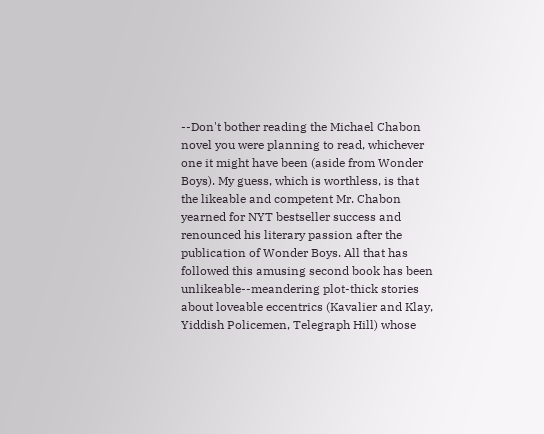--Don't bother reading the Michael Chabon novel you were planning to read, whichever one it might have been (aside from Wonder Boys). My guess, which is worthless, is that the likeable and competent Mr. Chabon yearned for NYT bestseller success and renounced his literary passion after the publication of Wonder Boys. All that has followed this amusing second book has been unlikeable--meandering plot-thick stories about loveable eccentrics (Kavalier and Klay, Yiddish Policemen, Telegraph Hill) whose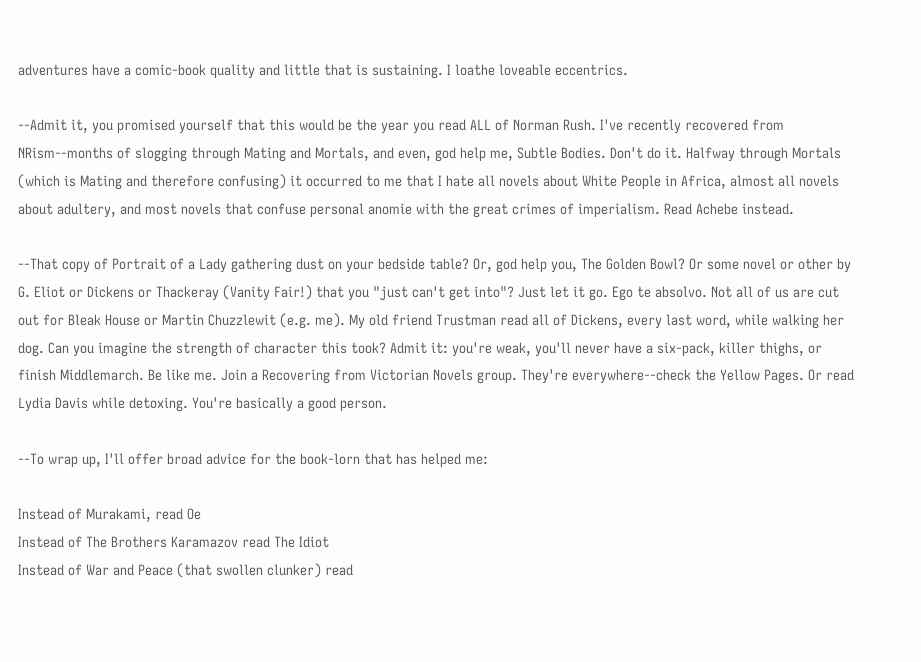adventures have a comic-book quality and little that is sustaining. I loathe loveable eccentrics.

--Admit it, you promised yourself that this would be the year you read ALL of Norman Rush. I've recently recovered from NRism--months of slogging through Mating and Mortals, and even, god help me, Subtle Bodies. Don't do it. Halfway through Mortals (which is Mating and therefore confusing) it occurred to me that I hate all novels about White People in Africa, almost all novels about adultery, and most novels that confuse personal anomie with the great crimes of imperialism. Read Achebe instead.

--That copy of Portrait of a Lady gathering dust on your bedside table? Or, god help you, The Golden Bowl? Or some novel or other by G. Eliot or Dickens or Thackeray (Vanity Fair!) that you "just can't get into"? Just let it go. Ego te absolvo. Not all of us are cut out for Bleak House or Martin Chuzzlewit (e.g. me). My old friend Trustman read all of Dickens, every last word, while walking her dog. Can you imagine the strength of character this took? Admit it: you're weak, you'll never have a six-pack, killer thighs, or finish Middlemarch. Be like me. Join a Recovering from Victorian Novels group. They're everywhere--check the Yellow Pages. Or read Lydia Davis while detoxing. You're basically a good person.

--To wrap up, I'll offer broad advice for the book-lorn that has helped me:

Instead of Murakami, read Oe
Instead of The Brothers Karamazov read The Idiot
Instead of War and Peace (that swollen clunker) read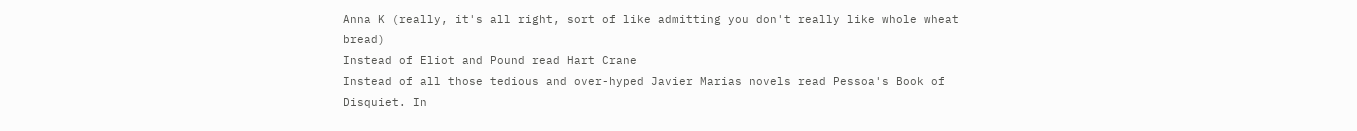Anna K (really, it's all right, sort of like admitting you don't really like whole wheat bread)
Instead of Eliot and Pound read Hart Crane
Instead of all those tedious and over-hyped Javier Marias novels read Pessoa's Book of Disquiet. In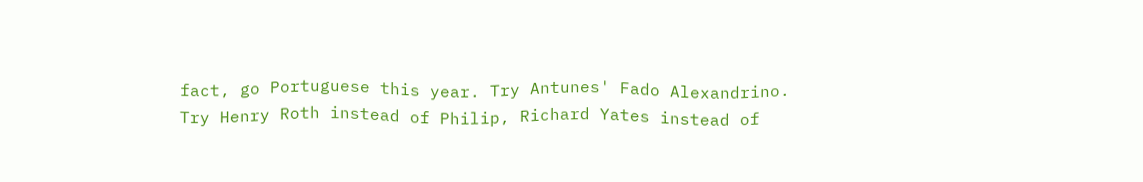fact, go Portuguese this year. Try Antunes' Fado Alexandrino.
Try Henry Roth instead of Philip, Richard Yates instead of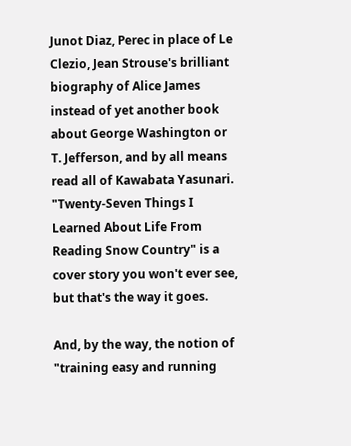Junot Diaz, Perec in place of Le Clezio, Jean Strouse's brilliant biography of Alice James instead of yet another book about George Washington or T. Jefferson, and by all means read all of Kawabata Yasunari. "Twenty-Seven Things I Learned About Life From Reading Snow Country" is a cover story you won't ever see, but that's the way it goes.

And, by the way, the notion of "training easy and running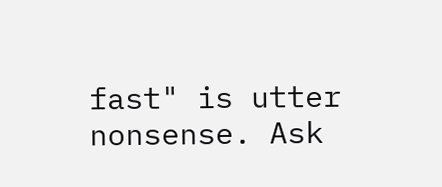fast" is utter nonsense. Ask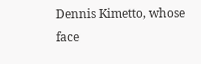Dennis Kimetto, whose face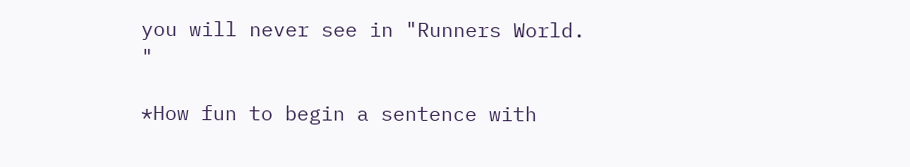you will never see in "Runners World. "

*How fun to begin a sentence with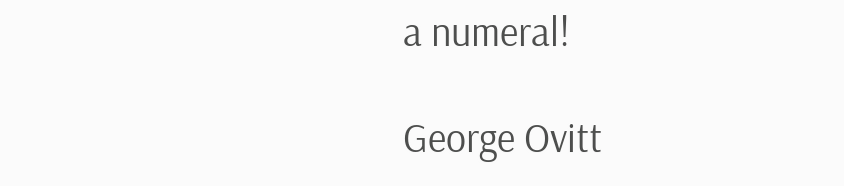a numeral!

George Ovitt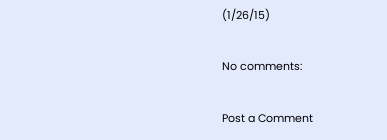(1/26/15)

No comments:

Post a Comment